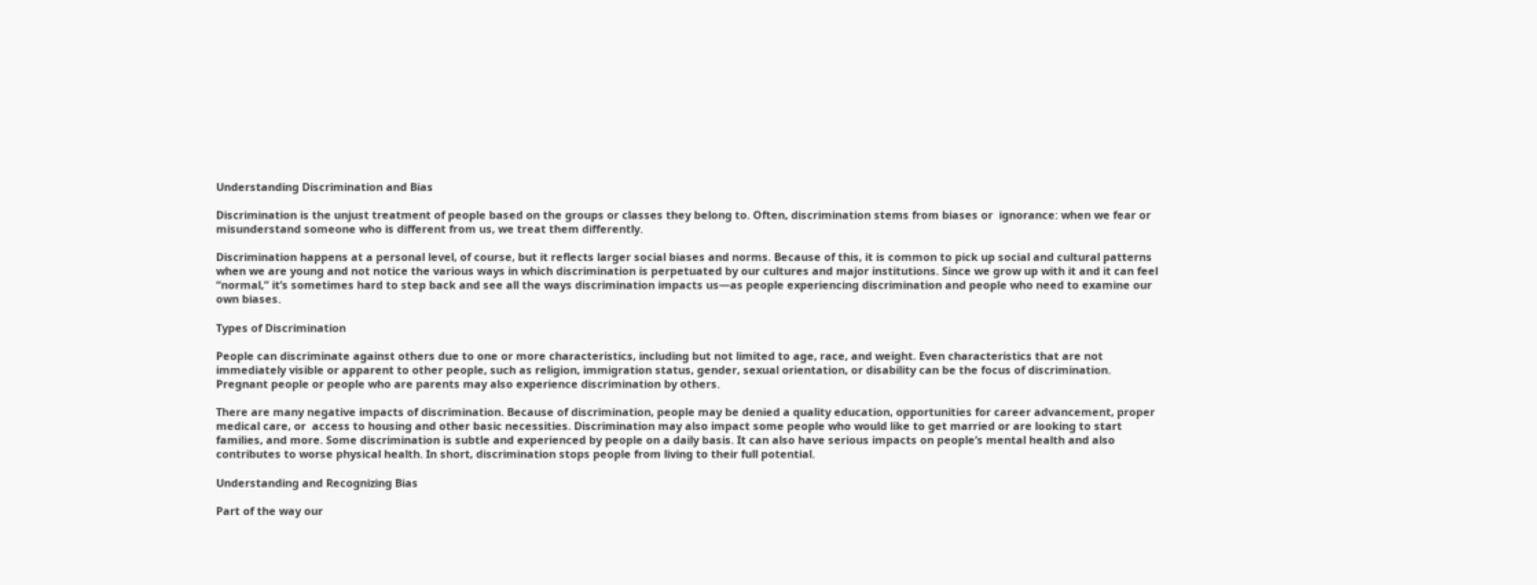Understanding Discrimination and Bias

Discrimination is the unjust treatment of people based on the groups or classes they belong to. Often, discrimination stems from biases or  ignorance: when we fear or misunderstand someone who is different from us, we treat them differently.

Discrimination happens at a personal level, of course, but it reflects larger social biases and norms. Because of this, it is common to pick up social and cultural patterns when we are young and not notice the various ways in which discrimination is perpetuated by our cultures and major institutions. Since we grow up with it and it can feel “normal,” it’s sometimes hard to step back and see all the ways discrimination impacts us—as people experiencing discrimination and people who need to examine our own biases.

Types of Discrimination

People can discriminate against others due to one or more characteristics, including but not limited to age, race, and weight. Even characteristics that are not immediately visible or apparent to other people, such as religion, immigration status, gender, sexual orientation, or disability can be the focus of discrimination. Pregnant people or people who are parents may also experience discrimination by others.

There are many negative impacts of discrimination. Because of discrimination, people may be denied a quality education, opportunities for career advancement, proper medical care, or  access to housing and other basic necessities. Discrimination may also impact some people who would like to get married or are looking to start families, and more. Some discrimination is subtle and experienced by people on a daily basis. It can also have serious impacts on people’s mental health and also contributes to worse physical health. In short, discrimination stops people from living to their full potential.

Understanding and Recognizing Bias

Part of the way our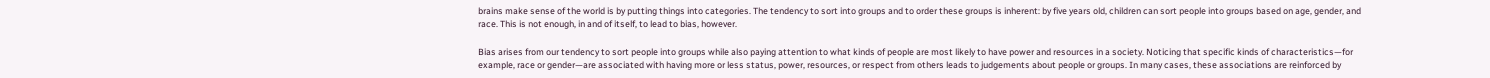brains make sense of the world is by putting things into categories. The tendency to sort into groups and to order these groups is inherent: by five years old, children can sort people into groups based on age, gender, and race. This is not enough, in and of itself, to lead to bias, however.

Bias arises from our tendency to sort people into groups while also paying attention to what kinds of people are most likely to have power and resources in a society. Noticing that specific kinds of characteristics—for example, race or gender—are associated with having more or less status, power, resources, or respect from others leads to judgements about people or groups. In many cases, these associations are reinforced by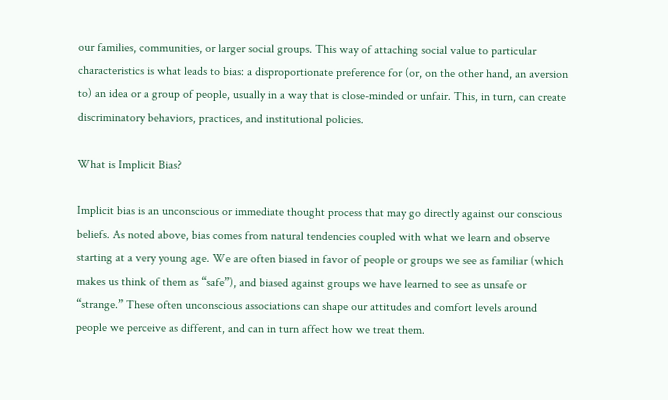our families, communities, or larger social groups. This way of attaching social value to particular characteristics is what leads to bias: a disproportionate preference for (or, on the other hand, an aversion to) an idea or a group of people, usually in a way that is close-minded or unfair. This, in turn, can create discriminatory behaviors, practices, and institutional policies.

What is Implicit Bias?

Implicit bias is an unconscious or immediate thought process that may go directly against our conscious beliefs. As noted above, bias comes from natural tendencies coupled with what we learn and observe starting at a very young age. We are often biased in favor of people or groups we see as familiar (which makes us think of them as “safe”), and biased against groups we have learned to see as unsafe or “strange.” These often unconscious associations can shape our attitudes and comfort levels around people we perceive as different, and can in turn affect how we treat them.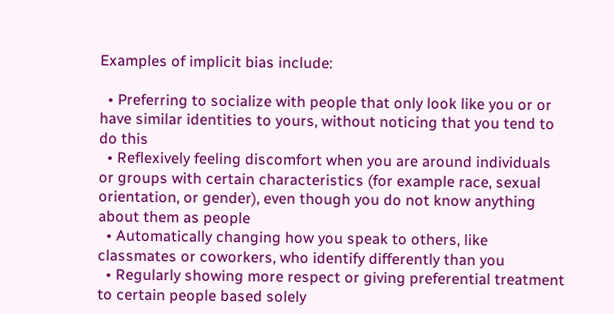Examples of implicit bias include:

  • Preferring to socialize with people that only look like you or or have similar identities to yours, without noticing that you tend to do this
  • Reflexively feeling discomfort when you are around individuals or groups with certain characteristics (for example race, sexual orientation, or gender), even though you do not know anything about them as people
  • Automatically changing how you speak to others, like classmates or coworkers, who identify differently than you
  • Regularly showing more respect or giving preferential treatment to certain people based solely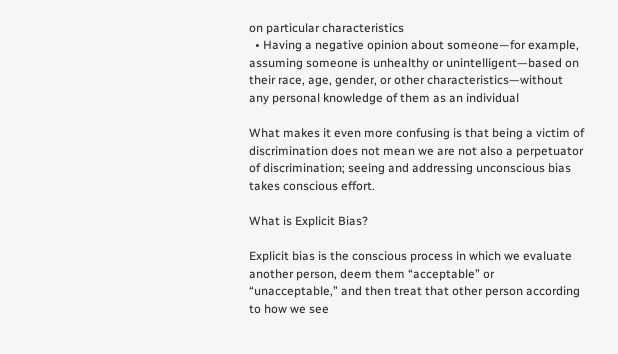on particular characteristics
  • Having a negative opinion about someone—for example, assuming someone is unhealthy or unintelligent—based on their race, age, gender, or other characteristics—without any personal knowledge of them as an individual

What makes it even more confusing is that being a victim of discrimination does not mean we are not also a perpetuator of discrimination; seeing and addressing unconscious bias takes conscious effort.

What is Explicit Bias?

Explicit bias is the conscious process in which we evaluate another person, deem them “acceptable” or “unacceptable,” and then treat that other person according to how we see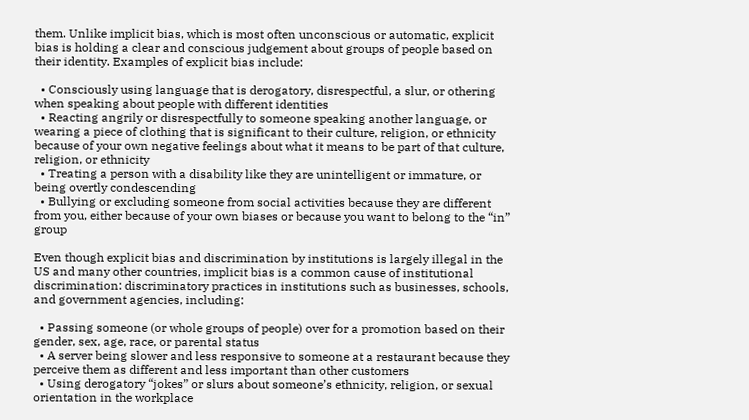them. Unlike implicit bias, which is most often unconscious or automatic, explicit bias is holding a clear and conscious judgement about groups of people based on their identity. Examples of explicit bias include:

  • Consciously using language that is derogatory, disrespectful, a slur, or othering when speaking about people with different identities
  • Reacting angrily or disrespectfully to someone speaking another language, or wearing a piece of clothing that is significant to their culture, religion, or ethnicity because of your own negative feelings about what it means to be part of that culture, religion, or ethnicity
  • Treating a person with a disability like they are unintelligent or immature, or being overtly condescending
  • Bullying or excluding someone from social activities because they are different from you, either because of your own biases or because you want to belong to the “in” group

Even though explicit bias and discrimination by institutions is largely illegal in the US and many other countries, implicit bias is a common cause of institutional discrimination: discriminatory practices in institutions such as businesses, schools, and government agencies, including:

  • Passing someone (or whole groups of people) over for a promotion based on their gender, sex, age, race, or parental status
  • A server being slower and less responsive to someone at a restaurant because they perceive them as different and less important than other customers
  • Using derogatory “jokes” or slurs about someone’s ethnicity, religion, or sexual orientation in the workplace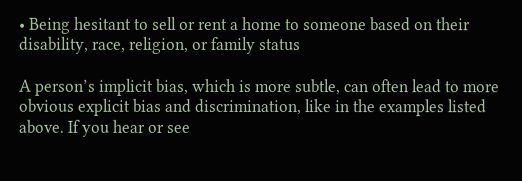• Being hesitant to sell or rent a home to someone based on their disability, race, religion, or family status

A person’s implicit bias, which is more subtle, can often lead to more obvious explicit bias and discrimination, like in the examples listed above. If you hear or see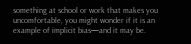something at school or work that makes you uncomfortable, you might wonder if it is an example of implicit bias—and it may be.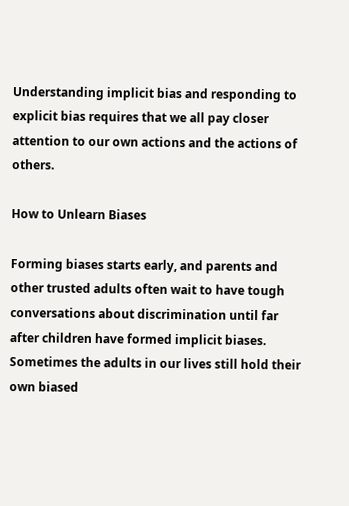Understanding implicit bias and responding to explicit bias requires that we all pay closer attention to our own actions and the actions of others.

How to Unlearn Biases

Forming biases starts early, and parents and other trusted adults often wait to have tough conversations about discrimination until far after children have formed implicit biases. Sometimes the adults in our lives still hold their own biased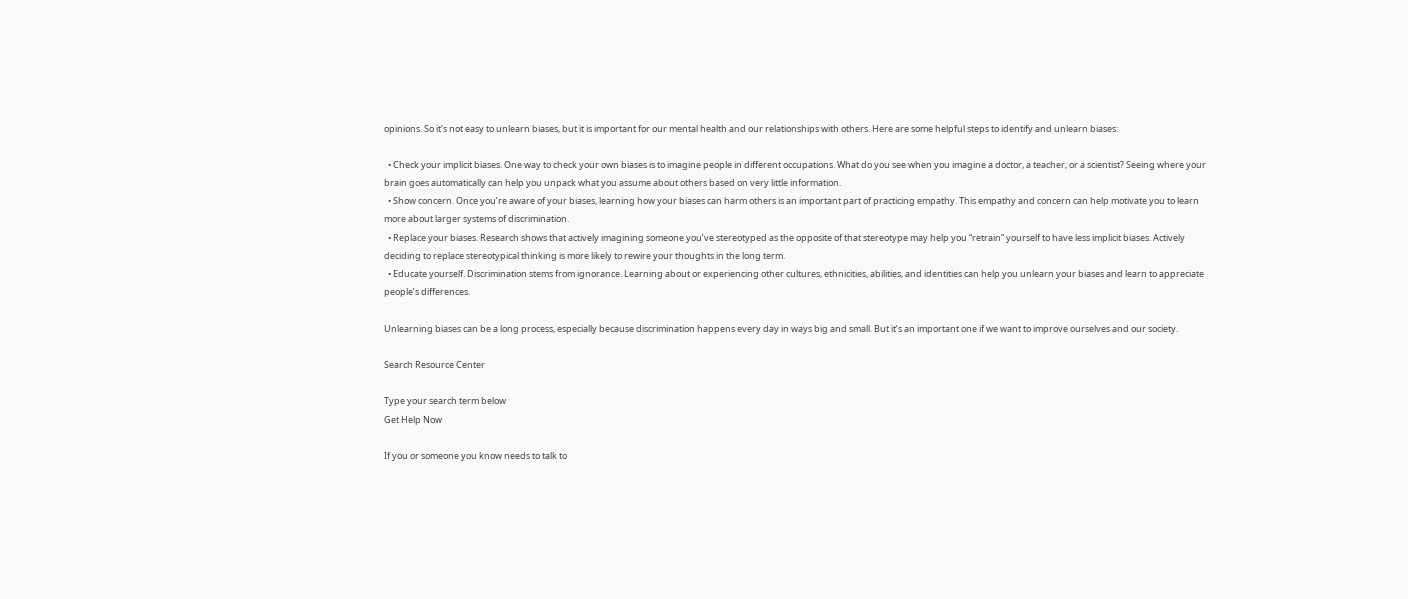opinions. So it’s not easy to unlearn biases, but it is important for our mental health and our relationships with others. Here are some helpful steps to identify and unlearn biases:

  • Check your implicit biases. One way to check your own biases is to imagine people in different occupations. What do you see when you imagine a doctor, a teacher, or a scientist? Seeing where your brain goes automatically can help you unpack what you assume about others based on very little information.
  • Show concern. Once you’re aware of your biases, learning how your biases can harm others is an important part of practicing empathy. This empathy and concern can help motivate you to learn more about larger systems of discrimination.
  • Replace your biases. Research shows that actively imagining someone you’ve stereotyped as the opposite of that stereotype may help you “retrain” yourself to have less implicit biases. Actively deciding to replace stereotypical thinking is more likely to rewire your thoughts in the long term.
  • Educate yourself. Discrimination stems from ignorance. Learning about or experiencing other cultures, ethnicities, abilities, and identities can help you unlearn your biases and learn to appreciate people’s differences.

Unlearning biases can be a long process, especially because discrimination happens every day in ways big and small. But it’s an important one if we want to improve ourselves and our society.

Search Resource Center

Type your search term below
Get Help Now

If you or someone you know needs to talk to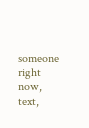someone right now, text,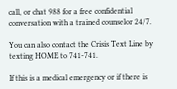call, or chat 988 for a free confidential conversation with a trained counselor 24/7.

You can also contact the Crisis Text Line by texting HOME to 741-741.

If this is a medical emergency or if there is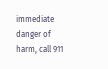immediate danger of harm, call 911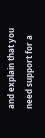and explain that you need support for a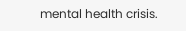mental health crisis.